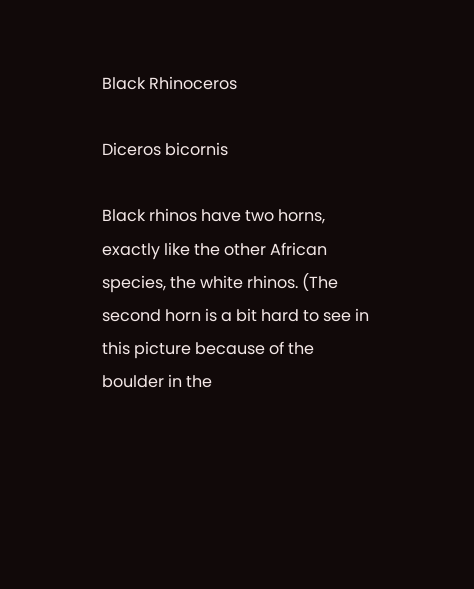Black Rhinoceros

Diceros bicornis

Black rhinos have two horns, exactly like the other African species, the white rhinos. (The second horn is a bit hard to see in this picture because of the boulder in the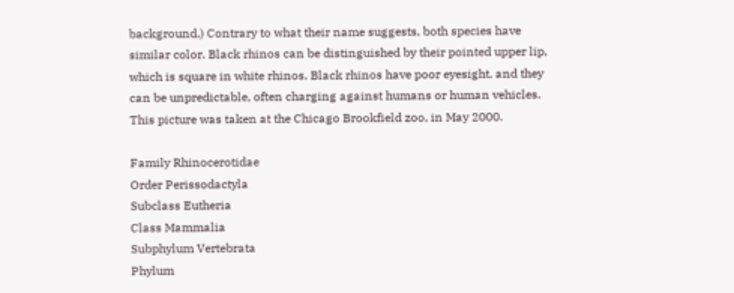background.) Contrary to what their name suggests, both species have similar color. Black rhinos can be distinguished by their pointed upper lip, which is square in white rhinos. Black rhinos have poor eyesight, and they can be unpredictable, often charging against humans or human vehicles. This picture was taken at the Chicago Brookfield zoo, in May 2000.

Family Rhinocerotidae
Order Perissodactyla
Subclass Eutheria
Class Mammalia
Subphylum Vertebrata
Phylum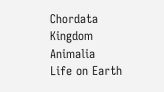Chordata
Kingdom Animalia
Life on Earth